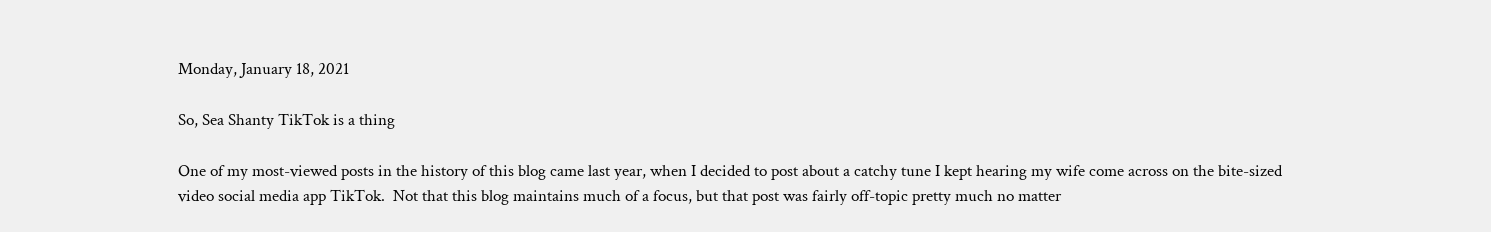Monday, January 18, 2021

So, Sea Shanty TikTok is a thing

One of my most-viewed posts in the history of this blog came last year, when I decided to post about a catchy tune I kept hearing my wife come across on the bite-sized video social media app TikTok.  Not that this blog maintains much of a focus, but that post was fairly off-topic pretty much no matter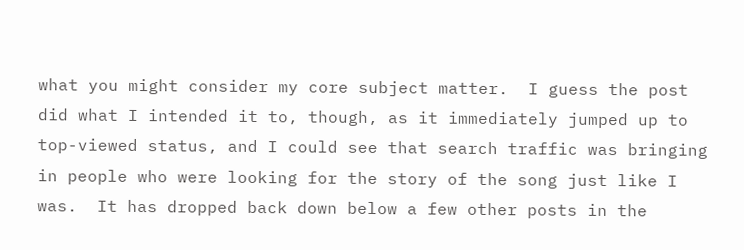what you might consider my core subject matter.  I guess the post did what I intended it to, though, as it immediately jumped up to top-viewed status, and I could see that search traffic was bringing in people who were looking for the story of the song just like I was.  It has dropped back down below a few other posts in the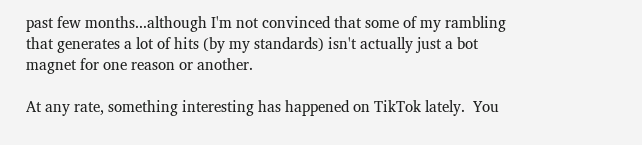past few months...although I'm not convinced that some of my rambling that generates a lot of hits (by my standards) isn't actually just a bot magnet for one reason or another.

At any rate, something interesting has happened on TikTok lately.  You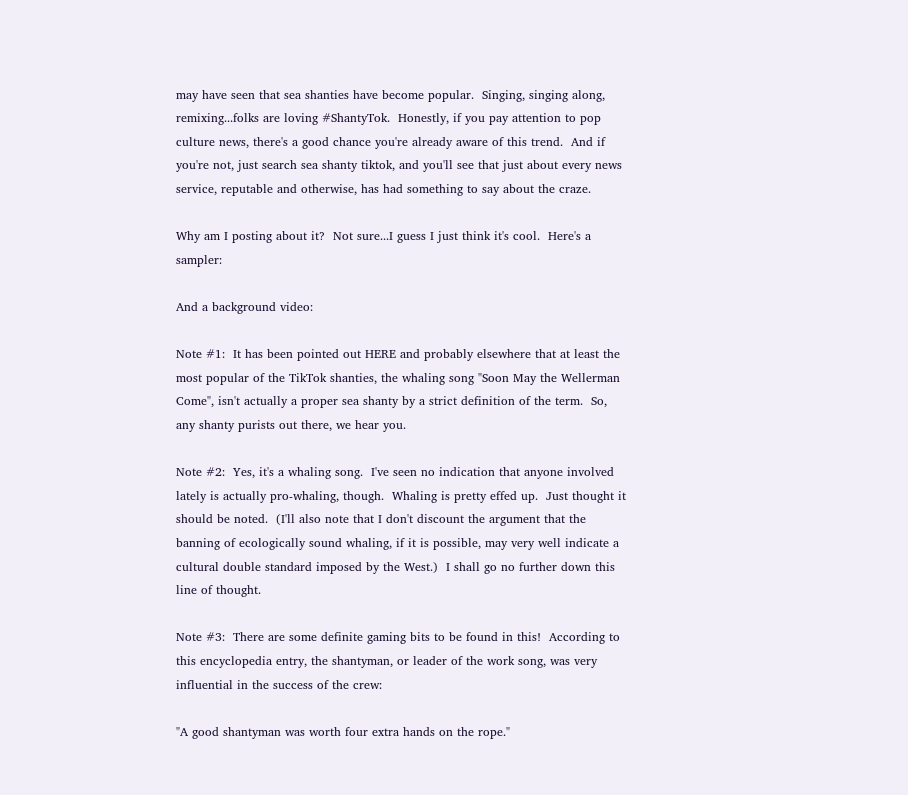may have seen that sea shanties have become popular.  Singing, singing along, remixing...folks are loving #ShantyTok.  Honestly, if you pay attention to pop culture news, there's a good chance you're already aware of this trend.  And if you're not, just search sea shanty tiktok, and you'll see that just about every news service, reputable and otherwise, has had something to say about the craze.

Why am I posting about it?  Not sure...I guess I just think it's cool.  Here's a sampler:

And a background video:

Note #1:  It has been pointed out HERE and probably elsewhere that at least the most popular of the TikTok shanties, the whaling song "Soon May the Wellerman Come", isn't actually a proper sea shanty by a strict definition of the term.  So, any shanty purists out there, we hear you.

Note #2:  Yes, it's a whaling song.  I've seen no indication that anyone involved lately is actually pro-whaling, though.  Whaling is pretty effed up.  Just thought it should be noted.  (I'll also note that I don't discount the argument that the banning of ecologically sound whaling, if it is possible, may very well indicate a cultural double standard imposed by the West.)  I shall go no further down this line of thought.

Note #3:  There are some definite gaming bits to be found in this!  According to this encyclopedia entry, the shantyman, or leader of the work song, was very influential in the success of the crew:

"A good shantyman was worth four extra hands on the rope."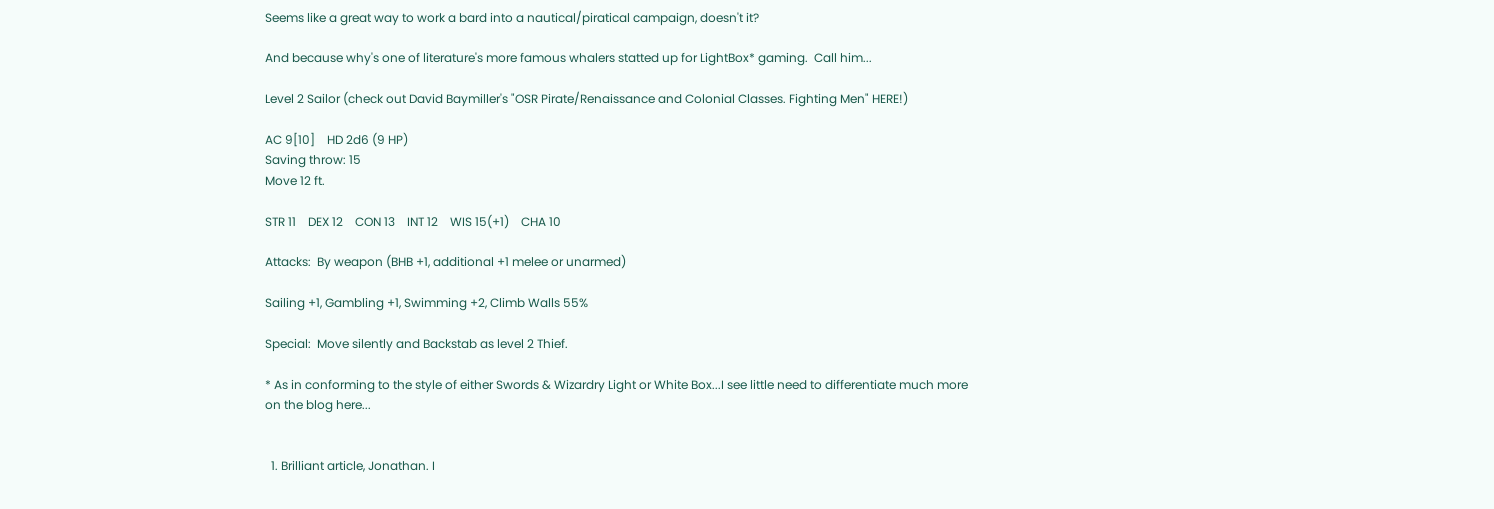Seems like a great way to work a bard into a nautical/piratical campaign, doesn't it?

And because why's one of literature's more famous whalers statted up for LightBox* gaming.  Call him...

Level 2 Sailor (check out David Baymiller's "OSR Pirate/Renaissance and Colonial Classes. Fighting Men" HERE!)

AC 9[10]    HD 2d6 (9 HP)
Saving throw: 15
Move 12 ft.

STR 11    DEX 12    CON 13    INT 12    WIS 15(+1)    CHA 10

Attacks:  By weapon (BHB +1, additional +1 melee or unarmed)

Sailing +1, Gambling +1, Swimming +2, Climb Walls 55%

Special:  Move silently and Backstab as level 2 Thief.

* As in conforming to the style of either Swords & Wizardry Light or White Box...I see little need to differentiate much more on the blog here...


  1. Brilliant article, Jonathan. I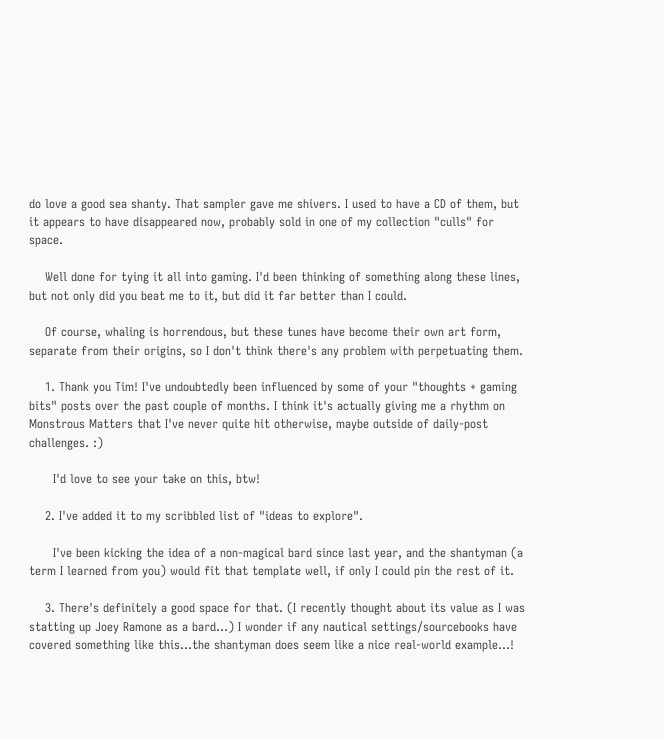do love a good sea shanty. That sampler gave me shivers. I used to have a CD of them, but it appears to have disappeared now, probably sold in one of my collection "culls" for space.

    Well done for tying it all into gaming. I'd been thinking of something along these lines, but not only did you beat me to it, but did it far better than I could.

    Of course, whaling is horrendous, but these tunes have become their own art form, separate from their origins, so I don't think there's any problem with perpetuating them.

    1. Thank you Tim! I've undoubtedly been influenced by some of your "thoughts + gaming bits" posts over the past couple of months. I think it's actually giving me a rhythm on Monstrous Matters that I've never quite hit otherwise, maybe outside of daily-post challenges. :)

      I'd love to see your take on this, btw!

    2. I've added it to my scribbled list of "ideas to explore".

      I've been kicking the idea of a non-magical bard since last year, and the shantyman (a term I learned from you) would fit that template well, if only I could pin the rest of it.

    3. There's definitely a good space for that. (I recently thought about its value as I was statting up Joey Ramone as a bard...) I wonder if any nautical settings/sourcebooks have covered something like this...the shantyman does seem like a nice real-world example...!